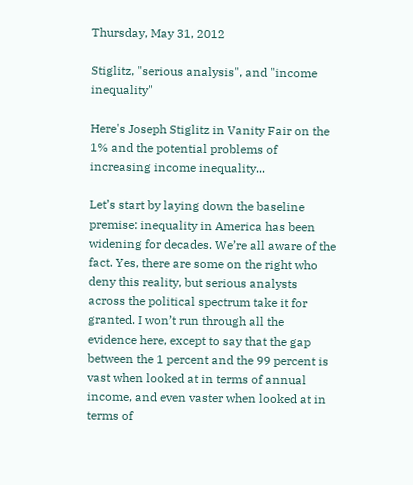Thursday, May 31, 2012

Stiglitz, "serious analysis", and "income inequality"

Here's Joseph Stiglitz in Vanity Fair on the 1% and the potential problems of increasing income inequality...

Let’s start by laying down the baseline premise: inequality in America has been widening for decades. We’re all aware of the fact. Yes, there are some on the right who deny this reality, but serious analysts across the political spectrum take it for granted. I won’t run through all the evidence here, except to say that the gap between the 1 percent and the 99 percent is vast when looked at in terms of annual income, and even vaster when looked at in terms of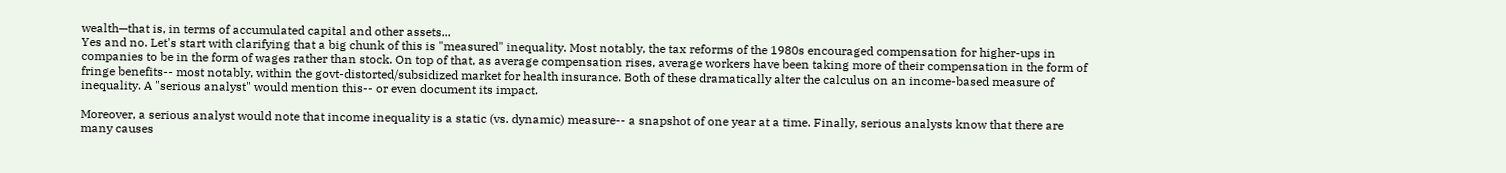wealth—that is, in terms of accumulated capital and other assets...
Yes and no. Let's start with clarifying that a big chunk of this is "measured" inequality. Most notably, the tax reforms of the 1980s encouraged compensation for higher-ups in companies to be in the form of wages rather than stock. On top of that, as average compensation rises, average workers have been taking more of their compensation in the form of fringe benefits-- most notably, within the govt-distorted/subsidized market for health insurance. Both of these dramatically alter the calculus on an income-based measure of inequality. A "serious analyst" would mention this-- or even document its impact.

Moreover, a serious analyst would note that income inequality is a static (vs. dynamic) measure-- a snapshot of one year at a time. Finally, serious analysts know that there are many causes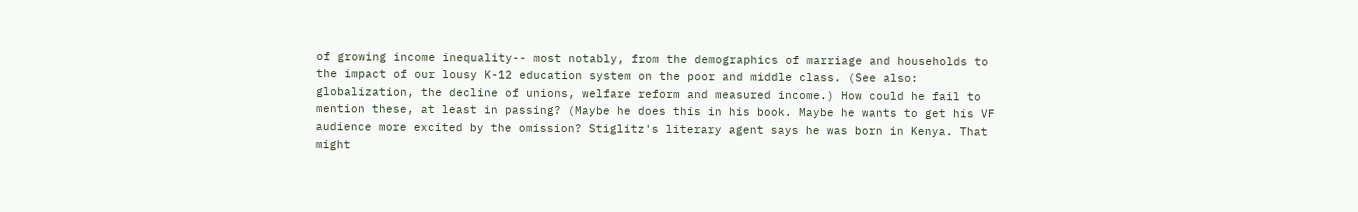of growing income inequality-- most notably, from the demographics of marriage and households to the impact of our lousy K-12 education system on the poor and middle class. (See also: globalization, the decline of unions, welfare reform and measured income.) How could he fail to mention these, at least in passing? (Maybe he does this in his book. Maybe he wants to get his VF audience more excited by the omission? Stiglitz's literary agent says he was born in Kenya. That might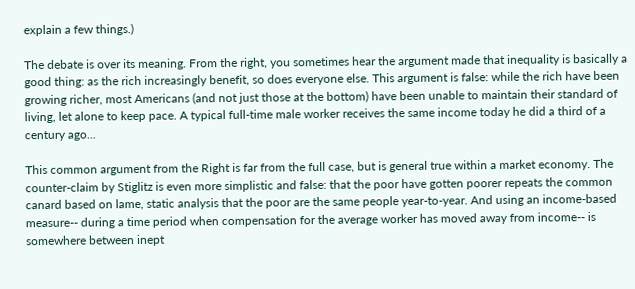explain a few things.)

The debate is over its meaning. From the right, you sometimes hear the argument made that inequality is basically a good thing: as the rich increasingly benefit, so does everyone else. This argument is false: while the rich have been growing richer, most Americans (and not just those at the bottom) have been unable to maintain their standard of living, let alone to keep pace. A typical full-time male worker receives the same income today he did a third of a century ago...

This common argument from the Right is far from the full case, but is general true within a market economy. The counter-claim by Stiglitz is even more simplistic and false: that the poor have gotten poorer repeats the common canard based on lame, static analysis that the poor are the same people year-to-year. And using an income-based measure-- during a time period when compensation for the average worker has moved away from income-- is somewhere between inept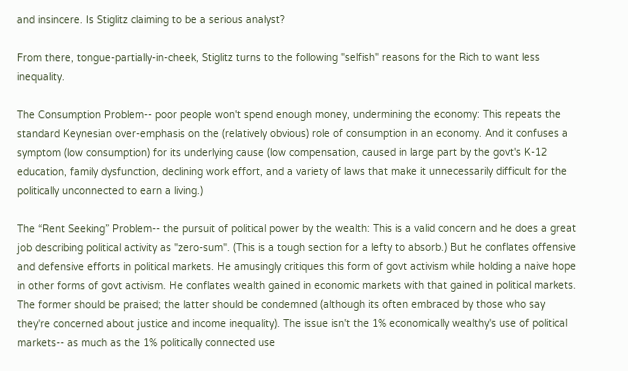and insincere. Is Stiglitz claiming to be a serious analyst?

From there, tongue-partially-in-cheek, Stiglitz turns to the following "selfish" reasons for the Rich to want less inequality.

The Consumption Problem-- poor people won't spend enough money, undermining the economy: This repeats the standard Keynesian over-emphasis on the (relatively obvious) role of consumption in an economy. And it confuses a symptom (low consumption) for its underlying cause (low compensation, caused in large part by the govt's K-12 education, family dysfunction, declining work effort, and a variety of laws that make it unnecessarily difficult for the politically unconnected to earn a living.)

The “Rent Seeking” Problem-- the pursuit of political power by the wealth: This is a valid concern and he does a great job describing political activity as "zero-sum". (This is a tough section for a lefty to absorb.) But he conflates offensive and defensive efforts in political markets. He amusingly critiques this form of govt activism while holding a naive hope in other forms of govt activism. He conflates wealth gained in economic markets with that gained in political markets. The former should be praised; the latter should be condemned (although its often embraced by those who say they're concerned about justice and income inequality). The issue isn't the 1% economically wealthy's use of political markets-- as much as the 1% politically connected use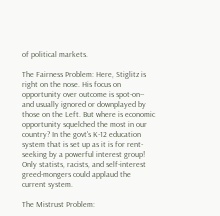of political markets.

The Fairness Problem: Here, Stiglitz is right on the nose. His focus on opportunity over outcome is spot-on-- and usually ignored or downplayed by those on the Left. But where is economic opportunity squelched the most in our country? In the govt's K-12 education system that is set up as it is for rent-seeking by a powerful interest group! Only statists, racists, and self-interest greed-mongers could applaud the current system.

The Mistrust Problem: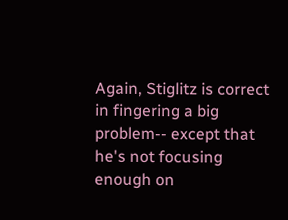Again, Stiglitz is correct in fingering a big problem-- except that he's not focusing enough on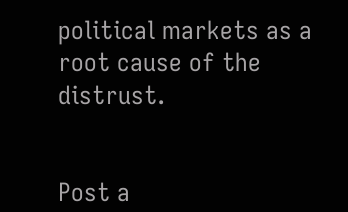political markets as a root cause of the distrust.


Post a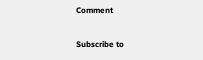Comment

Subscribe to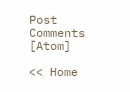Post Comments [Atom]

<< Home